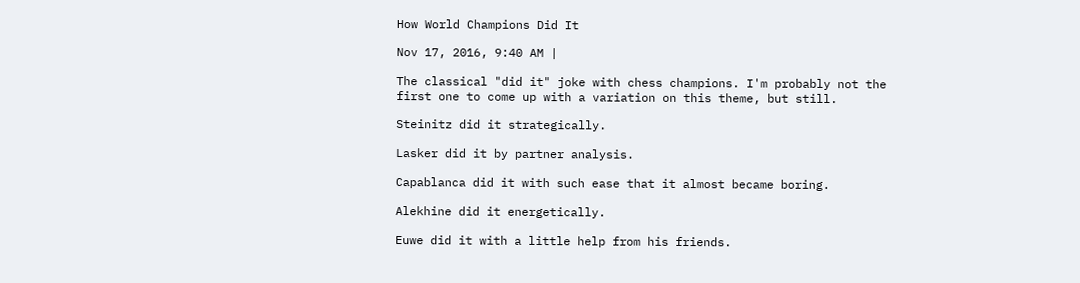How World Champions Did It

Nov 17, 2016, 9:40 AM |

The classical "did it" joke with chess champions. I'm probably not the first one to come up with a variation on this theme, but still.

Steinitz did it strategically.

Lasker did it by partner analysis.

Capablanca did it with such ease that it almost became boring.

Alekhine did it energetically.

Euwe did it with a little help from his friends.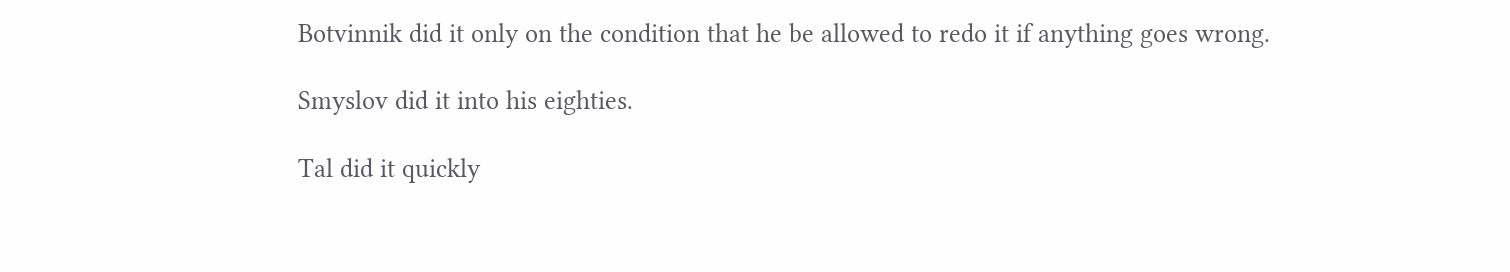Botvinnik did it only on the condition that he be allowed to redo it if anything goes wrong.

Smyslov did it into his eighties.

Tal did it quickly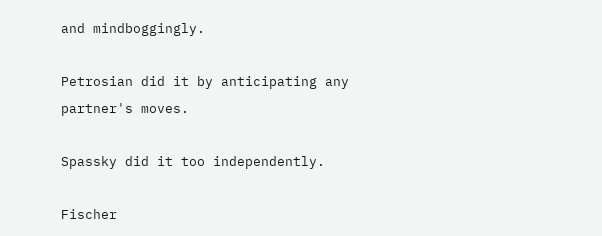and mindboggingly.

Petrosian did it by anticipating any partner's moves.

Spassky did it too independently.

Fischer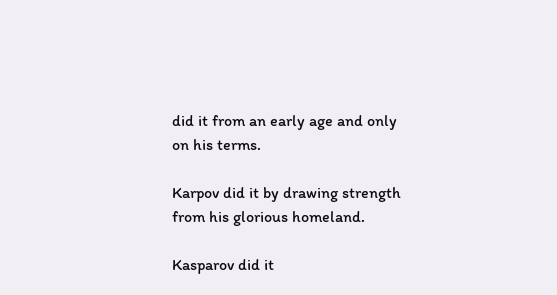did it from an early age and only on his terms.

Karpov did it by drawing strength from his glorious homeland.

Kasparov did it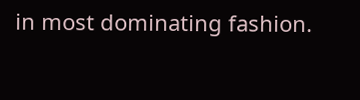in most dominating fashion.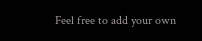Feel free to add your own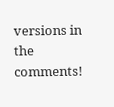versions in the comments!